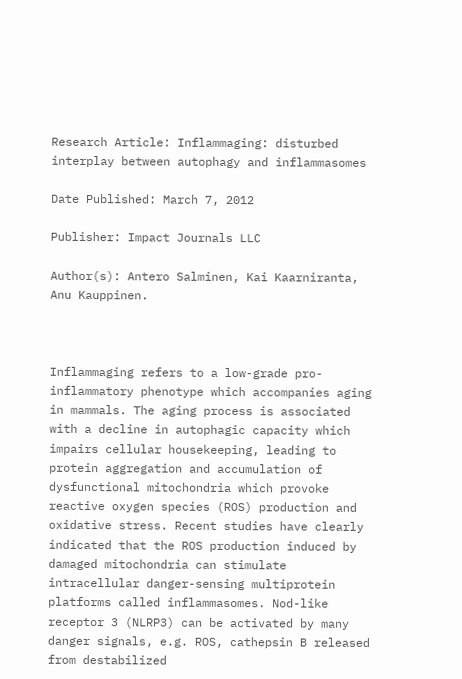Research Article: Inflammaging: disturbed interplay between autophagy and inflammasomes

Date Published: March 7, 2012

Publisher: Impact Journals LLC

Author(s): Antero Salminen, Kai Kaarniranta, Anu Kauppinen.



Inflammaging refers to a low-grade pro-inflammatory phenotype which accompanies aging in mammals. The aging process is associated with a decline in autophagic capacity which impairs cellular housekeeping, leading to protein aggregation and accumulation of dysfunctional mitochondria which provoke reactive oxygen species (ROS) production and oxidative stress. Recent studies have clearly indicated that the ROS production induced by damaged mitochondria can stimulate intracellular danger-sensing multiprotein platforms called inflammasomes. Nod-like receptor 3 (NLRP3) can be activated by many danger signals, e.g. ROS, cathepsin B released from destabilized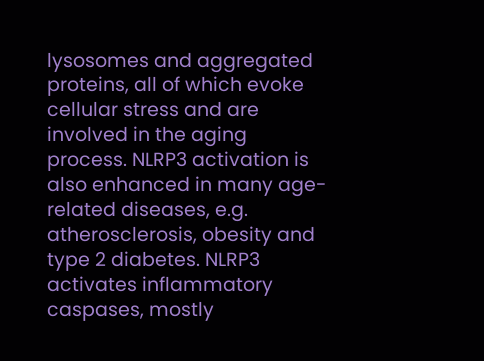lysosomes and aggregated proteins, all of which evoke cellular stress and are involved in the aging process. NLRP3 activation is also enhanced in many age-related diseases, e.g. atherosclerosis, obesity and type 2 diabetes. NLRP3 activates inflammatory caspases, mostly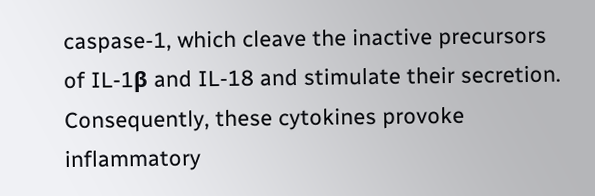caspase-1, which cleave the inactive precursors of IL-1β and IL-18 and stimulate their secretion. Consequently, these cytokines provoke inflammatory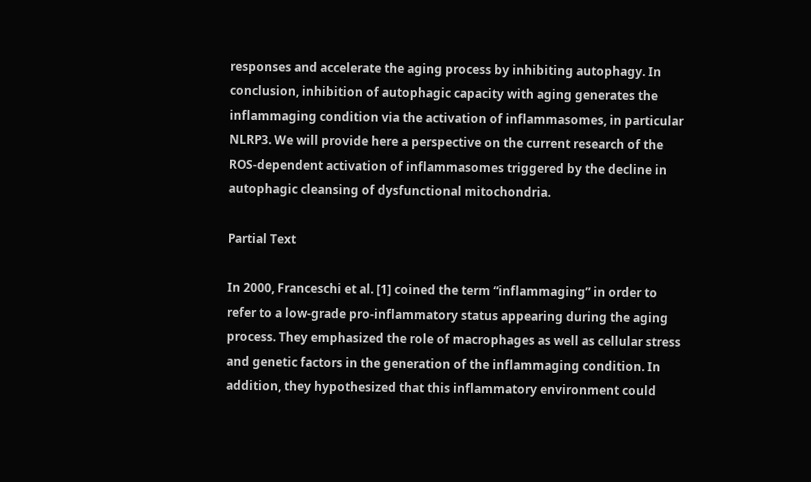responses and accelerate the aging process by inhibiting autophagy. In conclusion, inhibition of autophagic capacity with aging generates the inflammaging condition via the activation of inflammasomes, in particular NLRP3. We will provide here a perspective on the current research of the ROS-dependent activation of inflammasomes triggered by the decline in autophagic cleansing of dysfunctional mitochondria.

Partial Text

In 2000, Franceschi et al. [1] coined the term “inflammaging” in order to refer to a low-grade pro-inflammatory status appearing during the aging process. They emphasized the role of macrophages as well as cellular stress and genetic factors in the generation of the inflammaging condition. In addition, they hypothesized that this inflammatory environment could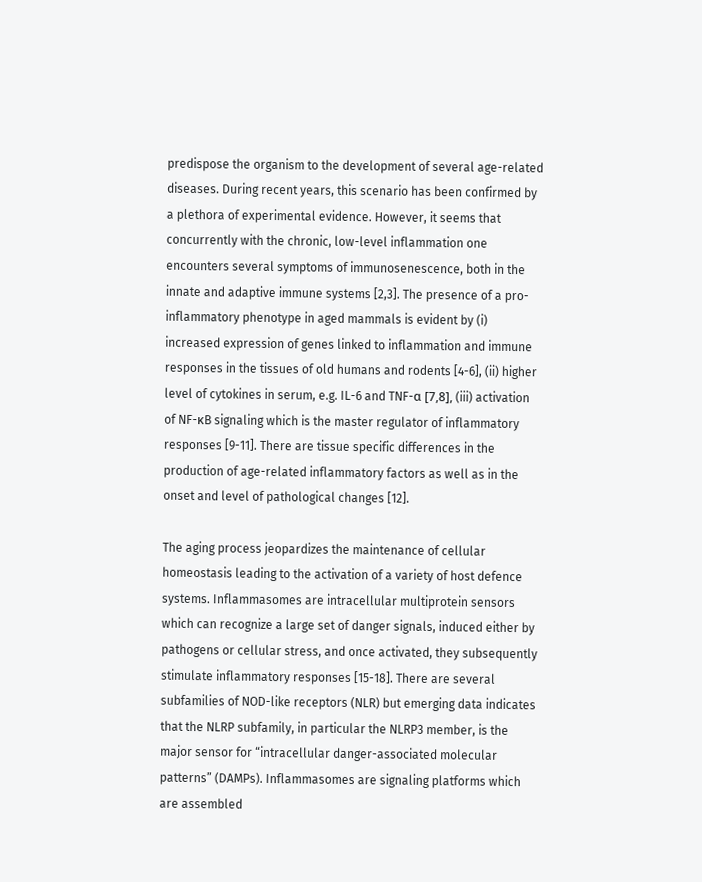predispose the organism to the development of several age-related diseases. During recent years, this scenario has been confirmed by a plethora of experimental evidence. However, it seems that concurrently with the chronic, low-level inflammation one encounters several symptoms of immunosenescence, both in the innate and adaptive immune systems [2,3]. The presence of a pro-inflammatory phenotype in aged mammals is evident by (i) increased expression of genes linked to inflammation and immune responses in the tissues of old humans and rodents [4-6], (ii) higher level of cytokines in serum, e.g. IL-6 and TNF-α [7,8], (iii) activation of NF-κB signaling which is the master regulator of inflammatory responses [9-11]. There are tissue specific differences in the production of age-related inflammatory factors as well as in the onset and level of pathological changes [12].

The aging process jeopardizes the maintenance of cellular homeostasis leading to the activation of a variety of host defence systems. Inflammasomes are intracellular multiprotein sensors which can recognize a large set of danger signals, induced either by pathogens or cellular stress, and once activated, they subsequently stimulate inflammatory responses [15-18]. There are several subfamilies of NOD-like receptors (NLR) but emerging data indicates that the NLRP subfamily, in particular the NLRP3 member, is the major sensor for “intracellular danger-associated molecular patterns” (DAMPs). Inflammasomes are signaling platforms which are assembled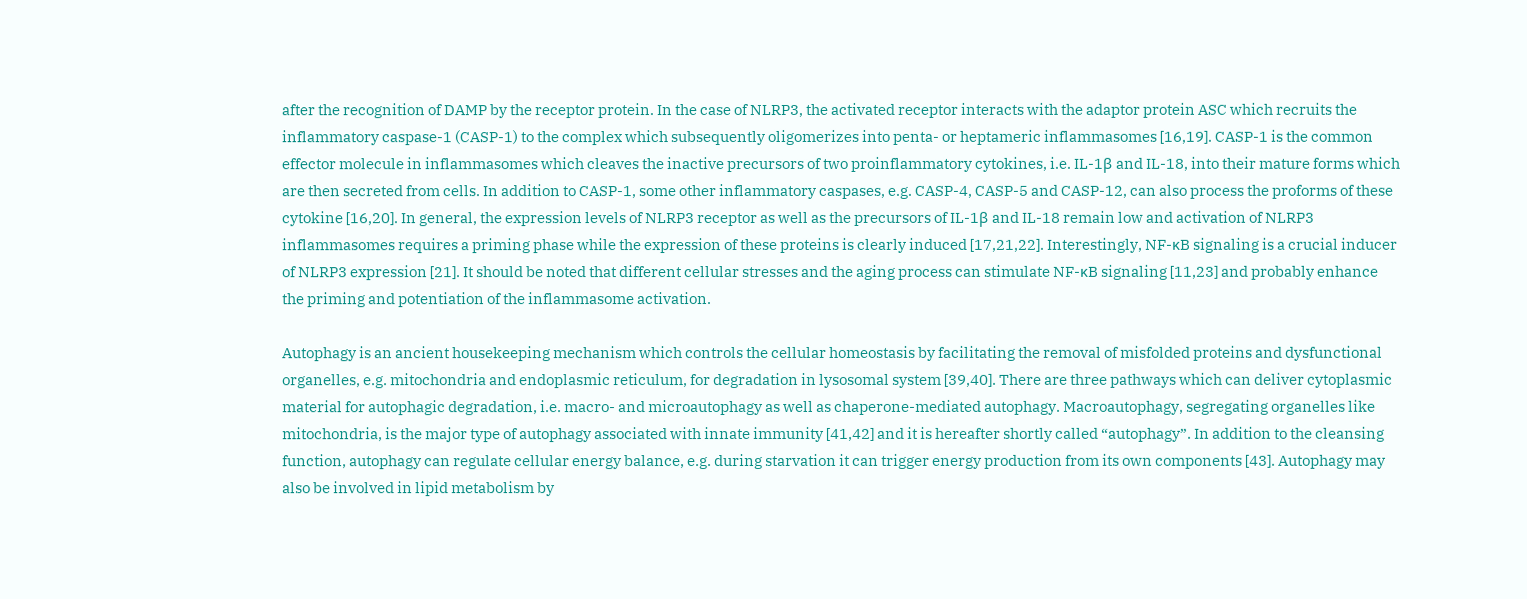after the recognition of DAMP by the receptor protein. In the case of NLRP3, the activated receptor interacts with the adaptor protein ASC which recruits the inflammatory caspase-1 (CASP-1) to the complex which subsequently oligomerizes into penta- or heptameric inflammasomes [16,19]. CASP-1 is the common effector molecule in inflammasomes which cleaves the inactive precursors of two proinflammatory cytokines, i.e. IL-1β and IL-18, into their mature forms which are then secreted from cells. In addition to CASP-1, some other inflammatory caspases, e.g. CASP-4, CASP-5 and CASP-12, can also process the proforms of these cytokine [16,20]. In general, the expression levels of NLRP3 receptor as well as the precursors of IL-1β and IL-18 remain low and activation of NLRP3 inflammasomes requires a priming phase while the expression of these proteins is clearly induced [17,21,22]. Interestingly, NF-κB signaling is a crucial inducer of NLRP3 expression [21]. It should be noted that different cellular stresses and the aging process can stimulate NF-κB signaling [11,23] and probably enhance the priming and potentiation of the inflammasome activation.

Autophagy is an ancient housekeeping mechanism which controls the cellular homeostasis by facilitating the removal of misfolded proteins and dysfunctional organelles, e.g. mitochondria and endoplasmic reticulum, for degradation in lysosomal system [39,40]. There are three pathways which can deliver cytoplasmic material for autophagic degradation, i.e. macro- and microautophagy as well as chaperone-mediated autophagy. Macroautophagy, segregating organelles like mitochondria, is the major type of autophagy associated with innate immunity [41,42] and it is hereafter shortly called “autophagy”. In addition to the cleansing function, autophagy can regulate cellular energy balance, e.g. during starvation it can trigger energy production from its own components [43]. Autophagy may also be involved in lipid metabolism by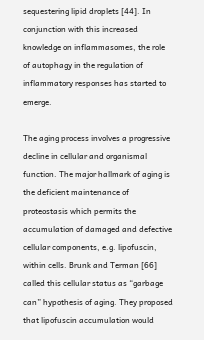sequestering lipid droplets [44]. In conjunction with this increased knowledge on inflammasomes, the role of autophagy in the regulation of inflammatory responses has started to emerge.

The aging process involves a progressive decline in cellular and organismal function. The major hallmark of aging is the deficient maintenance of proteostasis which permits the accumulation of damaged and defective cellular components, e.g. lipofuscin, within cells. Brunk and Terman [66] called this cellular status as “garbage can” hypothesis of aging. They proposed that lipofuscin accumulation would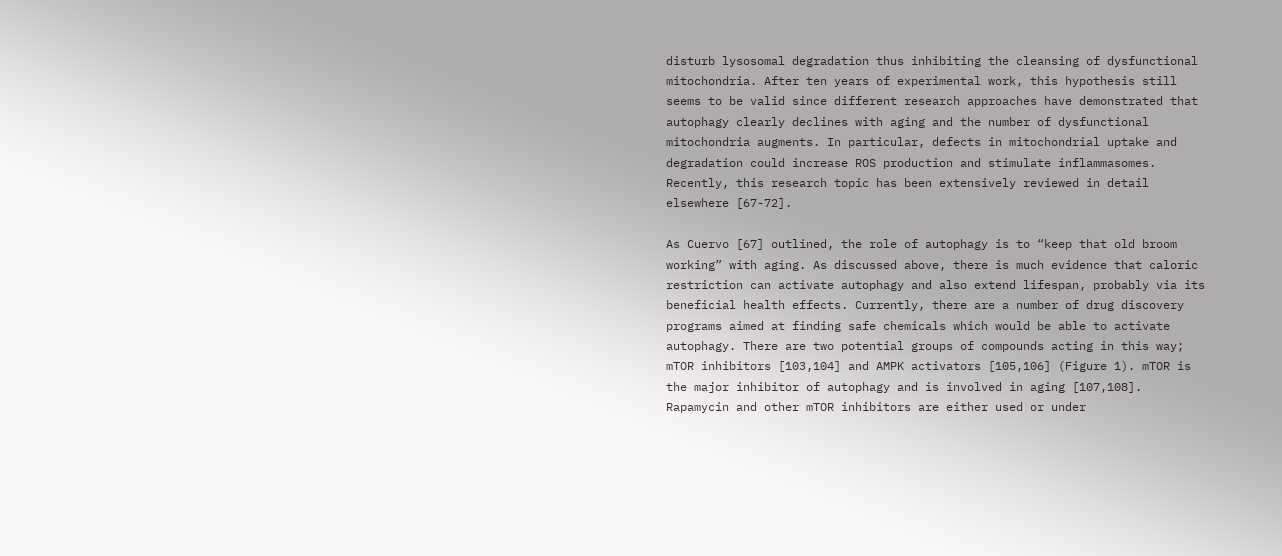disturb lysosomal degradation thus inhibiting the cleansing of dysfunctional mitochondria. After ten years of experimental work, this hypothesis still seems to be valid since different research approaches have demonstrated that autophagy clearly declines with aging and the number of dysfunctional mitochondria augments. In particular, defects in mitochondrial uptake and degradation could increase ROS production and stimulate inflammasomes. Recently, this research topic has been extensively reviewed in detail elsewhere [67-72].

As Cuervo [67] outlined, the role of autophagy is to “keep that old broom working” with aging. As discussed above, there is much evidence that caloric restriction can activate autophagy and also extend lifespan, probably via its beneficial health effects. Currently, there are a number of drug discovery programs aimed at finding safe chemicals which would be able to activate autophagy. There are two potential groups of compounds acting in this way; mTOR inhibitors [103,104] and AMPK activators [105,106] (Figure 1). mTOR is the major inhibitor of autophagy and is involved in aging [107,108]. Rapamycin and other mTOR inhibitors are either used or under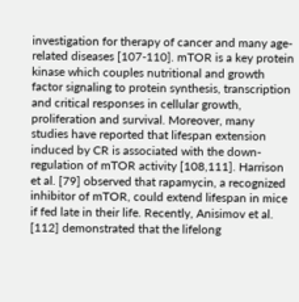investigation for therapy of cancer and many age-related diseases [107-110]. mTOR is a key protein kinase which couples nutritional and growth factor signaling to protein synthesis, transcription and critical responses in cellular growth, proliferation and survival. Moreover, many studies have reported that lifespan extension induced by CR is associated with the down-regulation of mTOR activity [108,111]. Harrison et al. [79] observed that rapamycin, a recognized inhibitor of mTOR, could extend lifespan in mice if fed late in their life. Recently, Anisimov et al. [112] demonstrated that the lifelong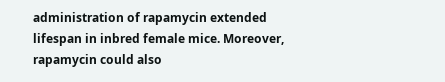administration of rapamycin extended lifespan in inbred female mice. Moreover, rapamycin could also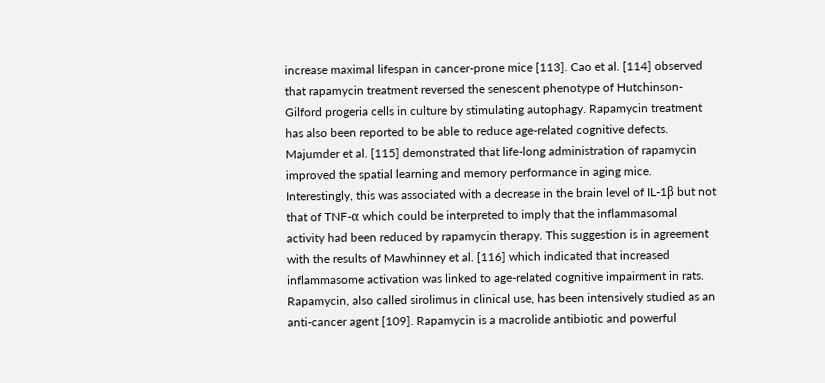increase maximal lifespan in cancer-prone mice [113]. Cao et al. [114] observed that rapamycin treatment reversed the senescent phenotype of Hutchinson-Gilford progeria cells in culture by stimulating autophagy. Rapamycin treatment has also been reported to be able to reduce age-related cognitive defects. Majumder et al. [115] demonstrated that life-long administration of rapamycin improved the spatial learning and memory performance in aging mice. Interestingly, this was associated with a decrease in the brain level of IL-1β but not that of TNF-α which could be interpreted to imply that the inflammasomal activity had been reduced by rapamycin therapy. This suggestion is in agreement with the results of Mawhinney et al. [116] which indicated that increased inflammasome activation was linked to age-related cognitive impairment in rats. Rapamycin, also called sirolimus in clinical use, has been intensively studied as an anti-cancer agent [109]. Rapamycin is a macrolide antibiotic and powerful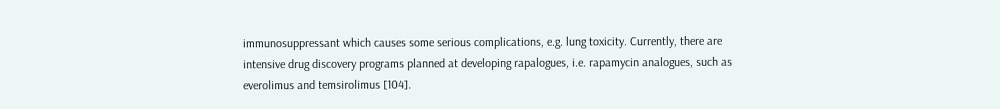immunosuppressant which causes some serious complications, e.g. lung toxicity. Currently, there are intensive drug discovery programs planned at developing rapalogues, i.e. rapamycin analogues, such as everolimus and temsirolimus [104].